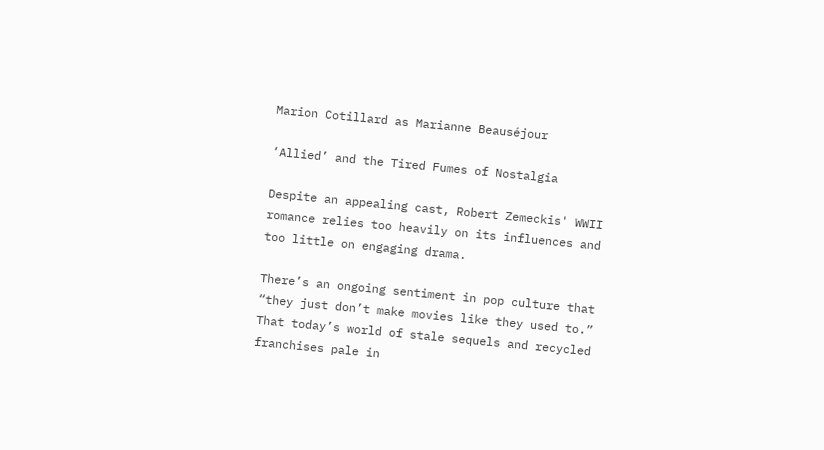Marion Cotillard as Marianne Beauséjour

‘Allied’ and the Tired Fumes of Nostalgia

Despite an appealing cast, Robert Zemeckis' WWII romance relies too heavily on its influences and too little on engaging drama.

There’s an ongoing sentiment in pop culture that “they just don’t make movies like they used to.” That today’s world of stale sequels and recycled franchises pale in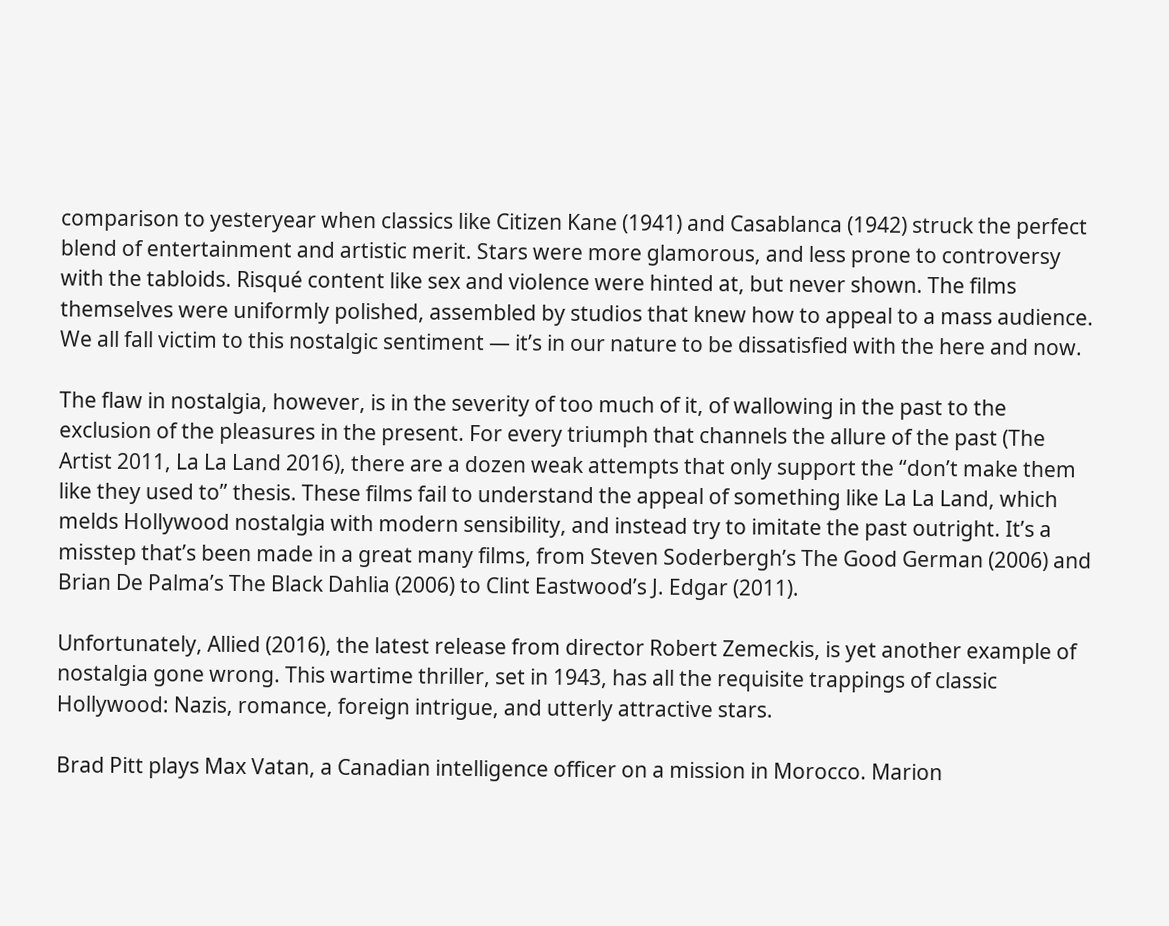comparison to yesteryear when classics like Citizen Kane (1941) and Casablanca (1942) struck the perfect blend of entertainment and artistic merit. Stars were more glamorous, and less prone to controversy with the tabloids. Risqué content like sex and violence were hinted at, but never shown. The films themselves were uniformly polished, assembled by studios that knew how to appeal to a mass audience. We all fall victim to this nostalgic sentiment — it’s in our nature to be dissatisfied with the here and now.

The flaw in nostalgia, however, is in the severity of too much of it, of wallowing in the past to the exclusion of the pleasures in the present. For every triumph that channels the allure of the past (The Artist 2011, La La Land 2016), there are a dozen weak attempts that only support the “don’t make them like they used to” thesis. These films fail to understand the appeal of something like La La Land, which melds Hollywood nostalgia with modern sensibility, and instead try to imitate the past outright. It’s a misstep that’s been made in a great many films, from Steven Soderbergh’s The Good German (2006) and Brian De Palma’s The Black Dahlia (2006) to Clint Eastwood’s J. Edgar (2011).

Unfortunately, Allied (2016), the latest release from director Robert Zemeckis, is yet another example of nostalgia gone wrong. This wartime thriller, set in 1943, has all the requisite trappings of classic Hollywood: Nazis, romance, foreign intrigue, and utterly attractive stars.

Brad Pitt plays Max Vatan, a Canadian intelligence officer on a mission in Morocco. Marion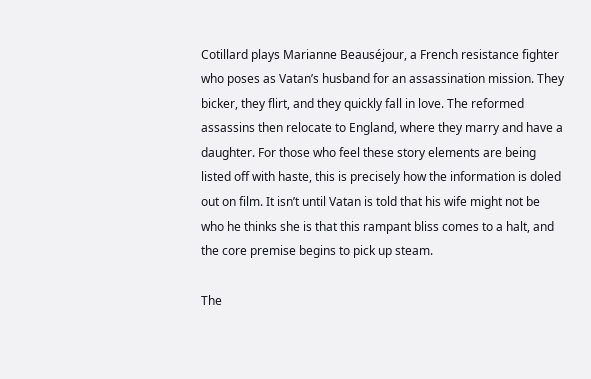Cotillard plays Marianne Beauséjour, a French resistance fighter who poses as Vatan’s husband for an assassination mission. They bicker, they flirt, and they quickly fall in love. The reformed assassins then relocate to England, where they marry and have a daughter. For those who feel these story elements are being listed off with haste, this is precisely how the information is doled out on film. It isn’t until Vatan is told that his wife might not be who he thinks she is that this rampant bliss comes to a halt, and the core premise begins to pick up steam.

The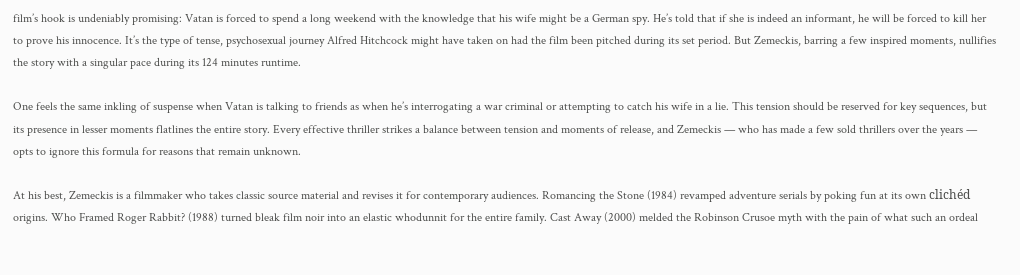film’s hook is undeniably promising: Vatan is forced to spend a long weekend with the knowledge that his wife might be a German spy. He’s told that if she is indeed an informant, he will be forced to kill her to prove his innocence. It’s the type of tense, psychosexual journey Alfred Hitchcock might have taken on had the film been pitched during its set period. But Zemeckis, barring a few inspired moments, nullifies the story with a singular pace during its 124 minutes runtime.

One feels the same inkling of suspense when Vatan is talking to friends as when he’s interrogating a war criminal or attempting to catch his wife in a lie. This tension should be reserved for key sequences, but its presence in lesser moments flatlines the entire story. Every effective thriller strikes a balance between tension and moments of release, and Zemeckis — who has made a few sold thrillers over the years — opts to ignore this formula for reasons that remain unknown.

At his best, Zemeckis is a filmmaker who takes classic source material and revises it for contemporary audiences. Romancing the Stone (1984) revamped adventure serials by poking fun at its own clichéd origins. Who Framed Roger Rabbit? (1988) turned bleak film noir into an elastic whodunnit for the entire family. Cast Away (2000) melded the Robinson Crusoe myth with the pain of what such an ordeal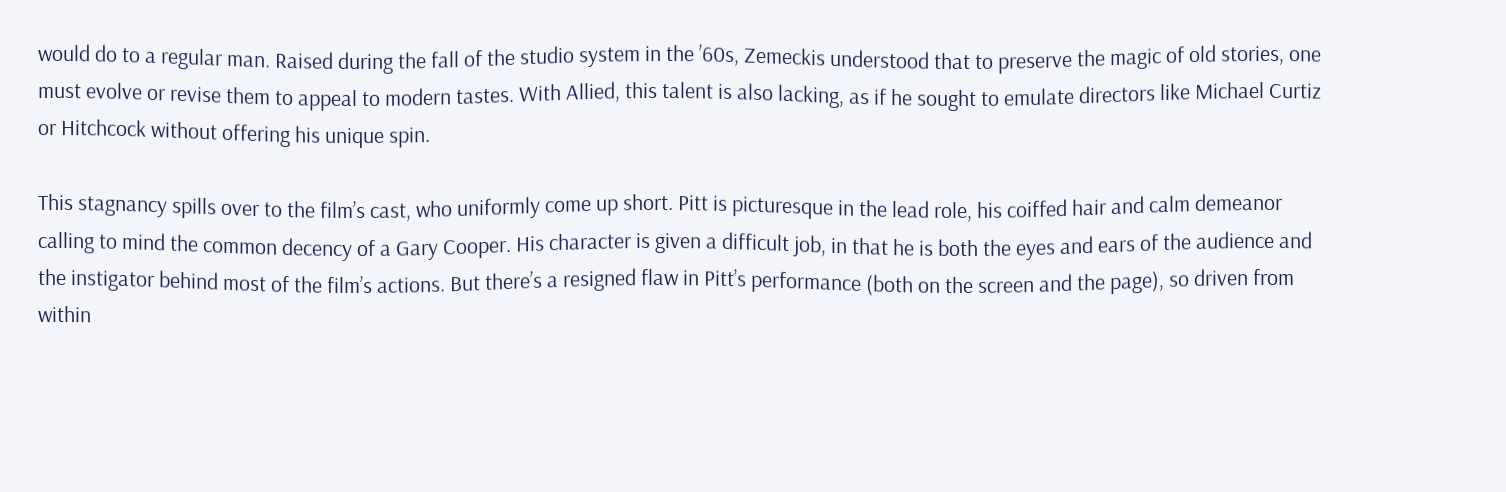would do to a regular man. Raised during the fall of the studio system in the ’60s, Zemeckis understood that to preserve the magic of old stories, one must evolve or revise them to appeal to modern tastes. With Allied, this talent is also lacking, as if he sought to emulate directors like Michael Curtiz or Hitchcock without offering his unique spin.

This stagnancy spills over to the film’s cast, who uniformly come up short. Pitt is picturesque in the lead role, his coiffed hair and calm demeanor calling to mind the common decency of a Gary Cooper. His character is given a difficult job, in that he is both the eyes and ears of the audience and the instigator behind most of the film’s actions. But there’s a resigned flaw in Pitt’s performance (both on the screen and the page), so driven from within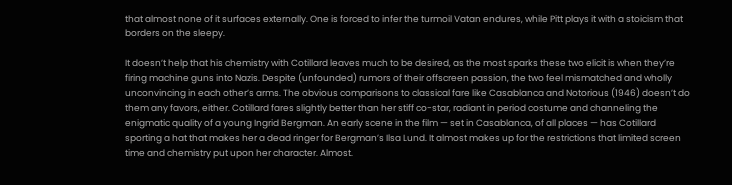that almost none of it surfaces externally. One is forced to infer the turmoil Vatan endures, while Pitt plays it with a stoicism that borders on the sleepy.

It doesn’t help that his chemistry with Cotillard leaves much to be desired, as the most sparks these two elicit is when they’re firing machine guns into Nazis. Despite (unfounded) rumors of their offscreen passion, the two feel mismatched and wholly unconvincing in each other’s arms. The obvious comparisons to classical fare like Casablanca and Notorious (1946) doesn’t do them any favors, either. Cotillard fares slightly better than her stiff co-star, radiant in period costume and channeling the enigmatic quality of a young Ingrid Bergman. An early scene in the film — set in Casablanca, of all places — has Cotillard sporting a hat that makes her a dead ringer for Bergman’s Ilsa Lund. It almost makes up for the restrictions that limited screen time and chemistry put upon her character. Almost.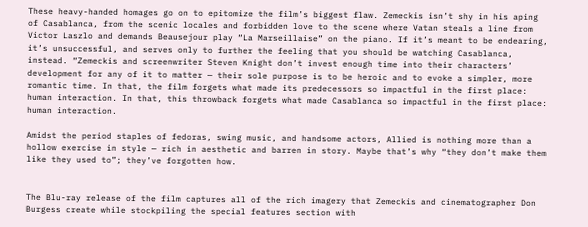These heavy-handed homages go on to epitomize the film’s biggest flaw. Zemeckis isn’t shy in his aping of Casablanca, from the scenic locales and forbidden love to the scene where Vatan steals a line from Victor Laszlo and demands Beausejour play “La Marseillaise” on the piano. If it’s meant to be endearing, it’s unsuccessful, and serves only to further the feeling that you should be watching Casablanca, instead. “Zemeckis and screenwriter Steven Knight don’t invest enough time into their characters’ development for any of it to matter — their sole purpose is to be heroic and to evoke a simpler, more romantic time. In that, the film forgets what made its predecessors so impactful in the first place: human interaction. In that, this throwback forgets what made Casablanca so impactful in the first place: human interaction.

Amidst the period staples of fedoras, swing music, and handsome actors, Allied is nothing more than a hollow exercise in style — rich in aesthetic and barren in story. Maybe that’s why “they don’t make them like they used to”; they’ve forgotten how.


The Blu-ray release of the film captures all of the rich imagery that Zemeckis and cinematographer Don Burgess create while stockpiling the special features section with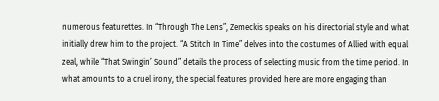numerous featurettes. In “Through The Lens”, Zemeckis speaks on his directorial style and what initially drew him to the project. “A Stitch In Time” delves into the costumes of Allied with equal zeal, while “That Swingin’ Sound” details the process of selecting music from the time period. In what amounts to a cruel irony, the special features provided here are more engaging than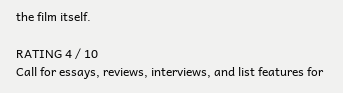the film itself.

RATING 4 / 10
Call for essays, reviews, interviews, and list features for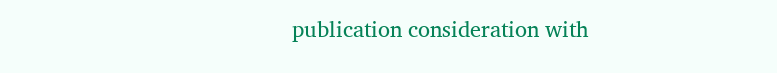publication consideration with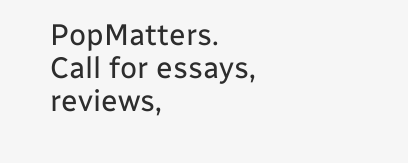PopMatters.
Call for essays, reviews,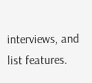interviews, and list features.